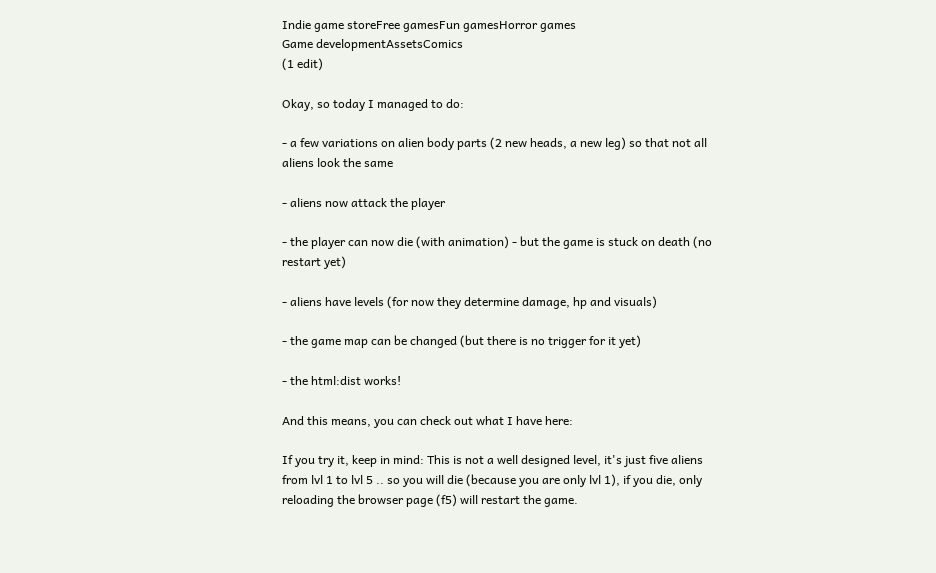Indie game storeFree gamesFun gamesHorror games
Game developmentAssetsComics
(1 edit)

Okay, so today I managed to do:

- a few variations on alien body parts (2 new heads, a new leg) so that not all aliens look the same

- aliens now attack the player

- the player can now die (with animation) - but the game is stuck on death (no restart yet)

- aliens have levels (for now they determine damage, hp and visuals)

- the game map can be changed (but there is no trigger for it yet)

- the html:dist works!

And this means, you can check out what I have here:

If you try it, keep in mind: This is not a well designed level, it's just five aliens from lvl 1 to lvl 5 .. so you will die (because you are only lvl 1), if you die, only reloading the browser page (f5) will restart the game.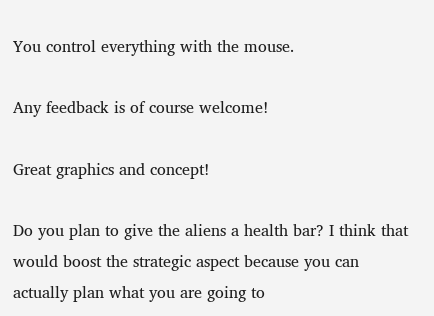You control everything with the mouse.

Any feedback is of course welcome!

Great graphics and concept!

Do you plan to give the aliens a health bar? I think that would boost the strategic aspect because you can actually plan what you are going to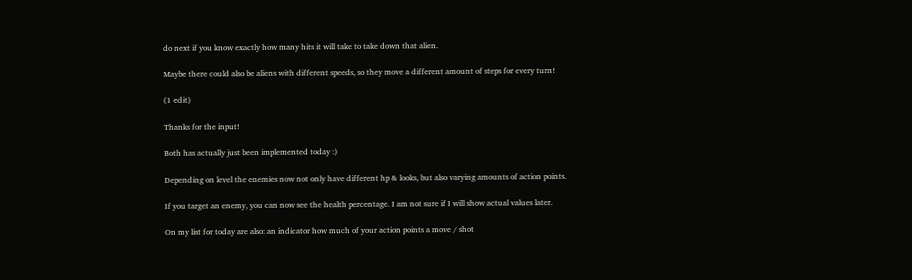do next if you know exactly how many hits it will take to take down that alien.

Maybe there could also be aliens with different speeds, so they move a different amount of steps for every turn!

(1 edit)

Thanks for the input!

Both has actually just been implemented today :)

Depending on level the enemies now not only have different hp & looks, but also varying amounts of action points.

If you target an enemy, you can now see the health percentage. I am not sure if I will show actual values later.

On my list for today are also: an indicator how much of your action points a move / shot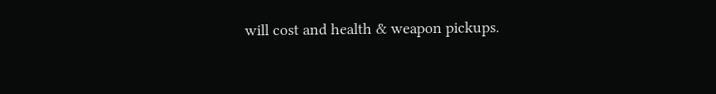will cost and health & weapon pickups.